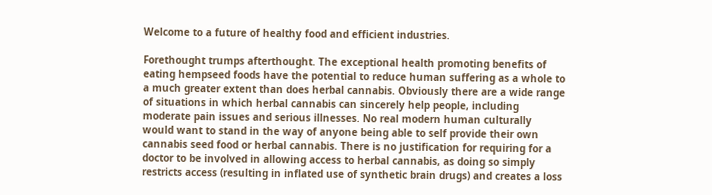Welcome to a future of healthy food and efficient industries.

Forethought trumps afterthought. The exceptional health promoting benefits of eating hempseed foods have the potential to reduce human suffering as a whole to a much greater extent than does herbal cannabis. Obviously there are a wide range of situations in which herbal cannabis can sincerely help people, including moderate pain issues and serious illnesses. No real modern human culturally would want to stand in the way of anyone being able to self provide their own cannabis seed food or herbal cannabis. There is no justification for requiring for a doctor to be involved in allowing access to herbal cannabis, as doing so simply restricts access (resulting in inflated use of synthetic brain drugs) and creates a loss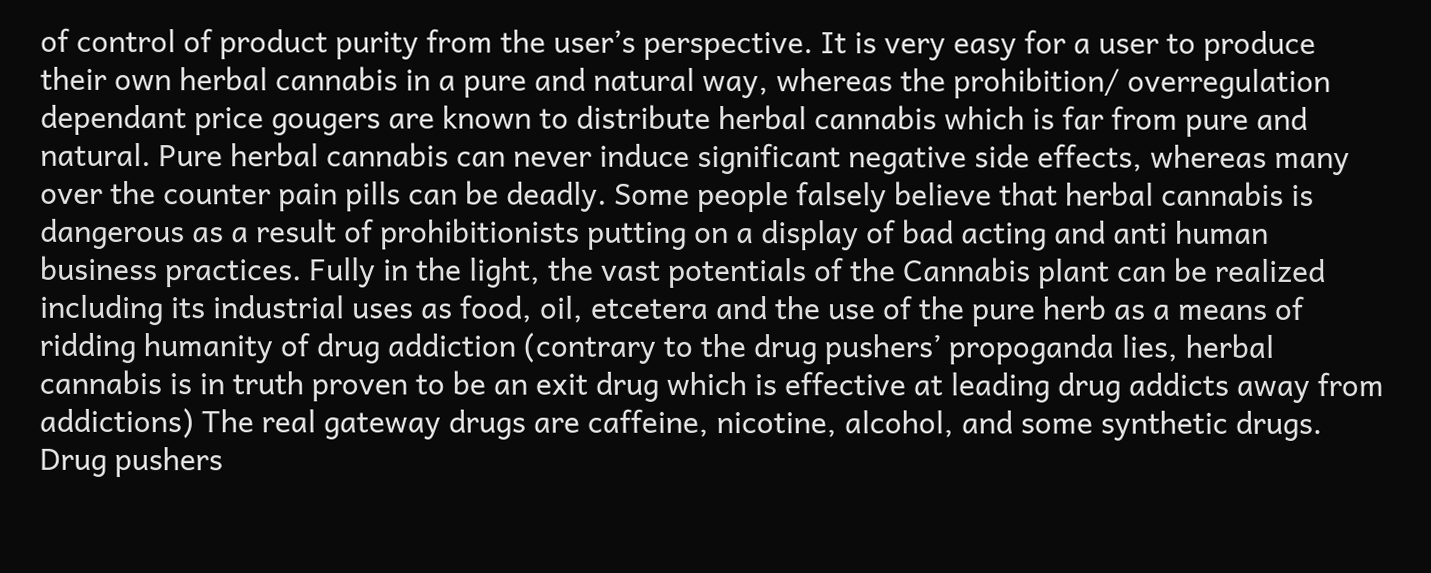of control of product purity from the user’s perspective. It is very easy for a user to produce their own herbal cannabis in a pure and natural way, whereas the prohibition/ overregulation dependant price gougers are known to distribute herbal cannabis which is far from pure and natural. Pure herbal cannabis can never induce significant negative side effects, whereas many over the counter pain pills can be deadly. Some people falsely believe that herbal cannabis is dangerous as a result of prohibitionists putting on a display of bad acting and anti human business practices. Fully in the light, the vast potentials of the Cannabis plant can be realized including its industrial uses as food, oil, etcetera and the use of the pure herb as a means of ridding humanity of drug addiction (contrary to the drug pushers’ propoganda lies, herbal cannabis is in truth proven to be an exit drug which is effective at leading drug addicts away from addictions) The real gateway drugs are caffeine, nicotine, alcohol, and some synthetic drugs. Drug pushers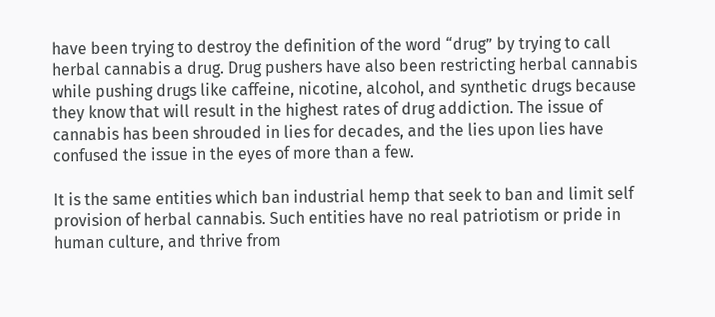have been trying to destroy the definition of the word “drug” by trying to call herbal cannabis a drug. Drug pushers have also been restricting herbal cannabis while pushing drugs like caffeine, nicotine, alcohol, and synthetic drugs because they know that will result in the highest rates of drug addiction. The issue of cannabis has been shrouded in lies for decades, and the lies upon lies have confused the issue in the eyes of more than a few.

It is the same entities which ban industrial hemp that seek to ban and limit self provision of herbal cannabis. Such entities have no real patriotism or pride in human culture, and thrive from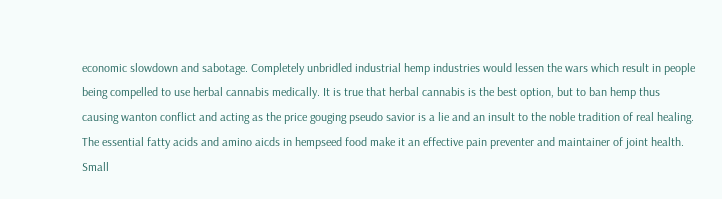economic slowdown and sabotage. Completely unbridled industrial hemp industries would lessen the wars which result in people being compelled to use herbal cannabis medically. It is true that herbal cannabis is the best option, but to ban hemp thus causing wanton conflict and acting as the price gouging pseudo savior is a lie and an insult to the noble tradition of real healing. The essential fatty acids and amino aicds in hempseed food make it an effective pain preventer and maintainer of joint health. Small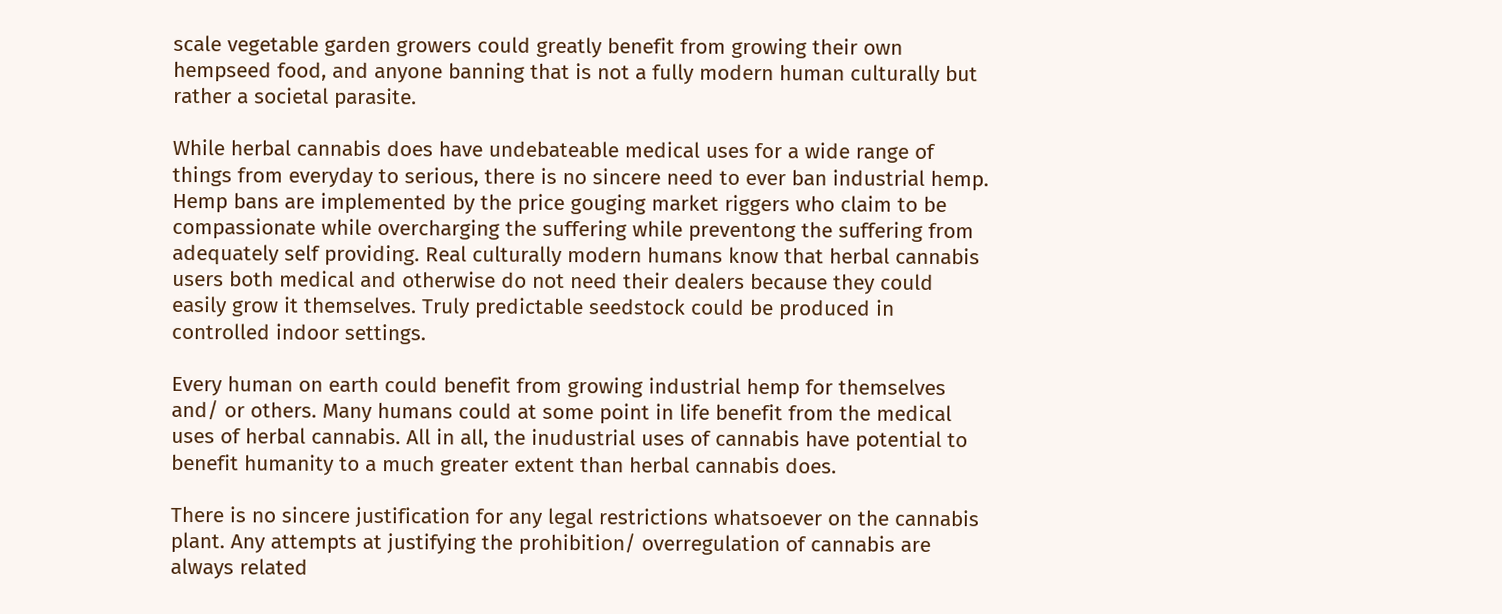scale vegetable garden growers could greatly benefit from growing their own hempseed food, and anyone banning that is not a fully modern human culturally but rather a societal parasite.

While herbal cannabis does have undebateable medical uses for a wide range of things from everyday to serious, there is no sincere need to ever ban industrial hemp. Hemp bans are implemented by the price gouging market riggers who claim to be compassionate while overcharging the suffering while preventong the suffering from adequately self providing. Real culturally modern humans know that herbal cannabis users both medical and otherwise do not need their dealers because they could easily grow it themselves. Truly predictable seedstock could be produced in controlled indoor settings.

Every human on earth could benefit from growing industrial hemp for themselves and/ or others. Many humans could at some point in life benefit from the medical uses of herbal cannabis. All in all, the inudustrial uses of cannabis have potential to benefit humanity to a much greater extent than herbal cannabis does.

There is no sincere justification for any legal restrictions whatsoever on the cannabis plant. Any attempts at justifying the prohibition/ overregulation of cannabis are always related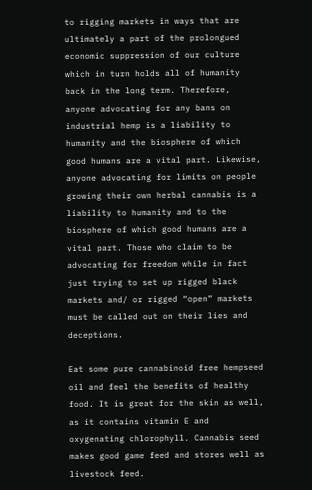to rigging markets in ways that are ultimately a part of the prolongued economic suppression of our culture which in turn holds all of humanity back in the long term. Therefore, anyone advocating for any bans on industrial hemp is a liability to humanity and the biosphere of which good humans are a vital part. Likewise, anyone advocating for limits on people growing their own herbal cannabis is a liability to humanity and to the biosphere of which good humans are a vital part. Those who claim to be advocating for freedom while in fact just trying to set up rigged black markets and/ or rigged “open” markets must be called out on their lies and deceptions.

Eat some pure cannabinoid free hempseed oil and feel the benefits of healthy food. It is great for the skin as well, as it contains vitamin E and oxygenating chlorophyll. Cannabis seed makes good game feed and stores well as livestock feed.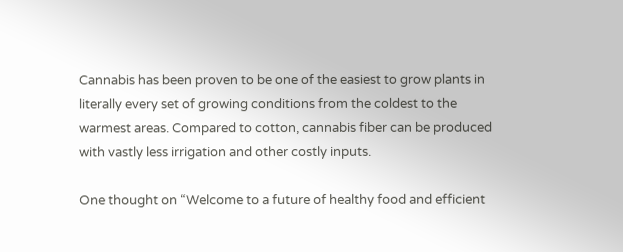Cannabis has been proven to be one of the easiest to grow plants in literally every set of growing conditions from the coldest to the warmest areas. Compared to cotton, cannabis fiber can be produced with vastly less irrigation and other costly inputs.

One thought on “Welcome to a future of healthy food and efficient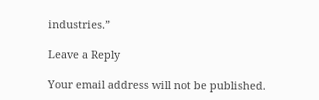industries.”

Leave a Reply

Your email address will not be published.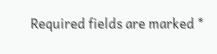Required fields are marked *